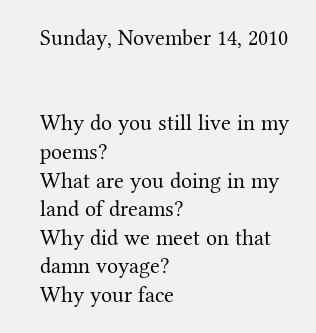Sunday, November 14, 2010


Why do you still live in my poems?
What are you doing in my land of dreams?
Why did we meet on that damn voyage?
Why your face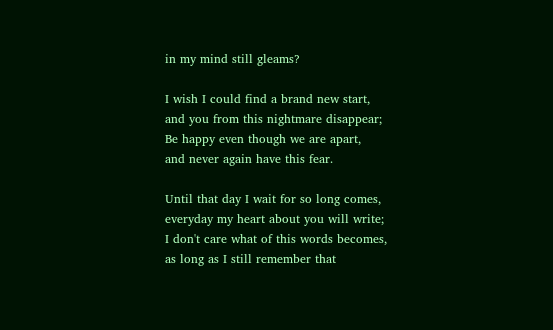in my mind still gleams?

I wish I could find a brand new start,
and you from this nightmare disappear;
Be happy even though we are apart,
and never again have this fear.

Until that day I wait for so long comes,
everyday my heart about you will write;
I don't care what of this words becomes,
as long as I still remember that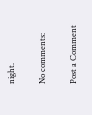night.

No comments:

Post a Comment